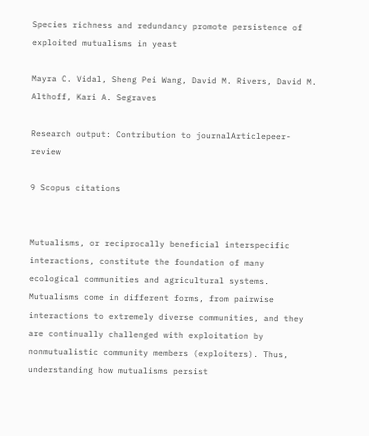Species richness and redundancy promote persistence of exploited mutualisms in yeast

Mayra C. Vidal, Sheng Pei Wang, David M. Rivers, David M. Althoff, Kari A. Segraves

Research output: Contribution to journalArticlepeer-review

9 Scopus citations


Mutualisms, or reciprocally beneficial interspecific interactions, constitute the foundation of many ecological communities and agricultural systems. Mutualisms come in different forms, from pairwise interactions to extremely diverse communities, and they are continually challenged with exploitation by nonmutualistic community members (exploiters). Thus, understanding how mutualisms persist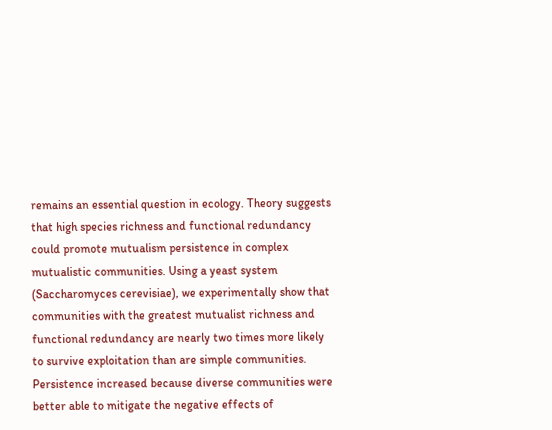remains an essential question in ecology. Theory suggests that high species richness and functional redundancy could promote mutualism persistence in complex mutualistic communities. Using a yeast system (Saccharomyces cerevisiae), we experimentally show that communities with the greatest mutualist richness and functional redundancy are nearly two times more likely to survive exploitation than are simple communities. Persistence increased because diverse communities were better able to mitigate the negative effects of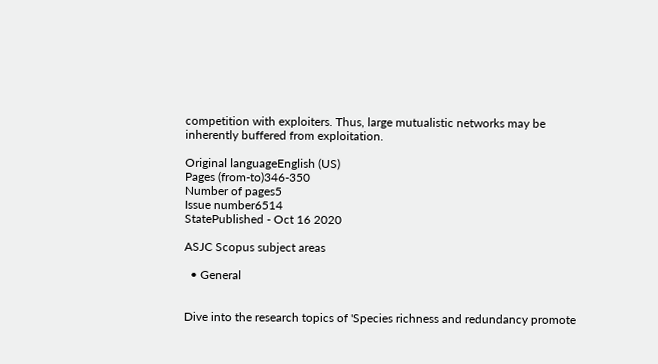competition with exploiters. Thus, large mutualistic networks may be inherently buffered from exploitation.

Original languageEnglish (US)
Pages (from-to)346-350
Number of pages5
Issue number6514
StatePublished - Oct 16 2020

ASJC Scopus subject areas

  • General


Dive into the research topics of 'Species richness and redundancy promote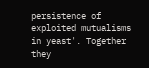persistence of exploited mutualisms in yeast'. Together they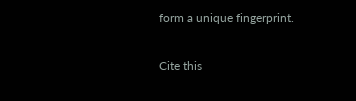form a unique fingerprint.

Cite this